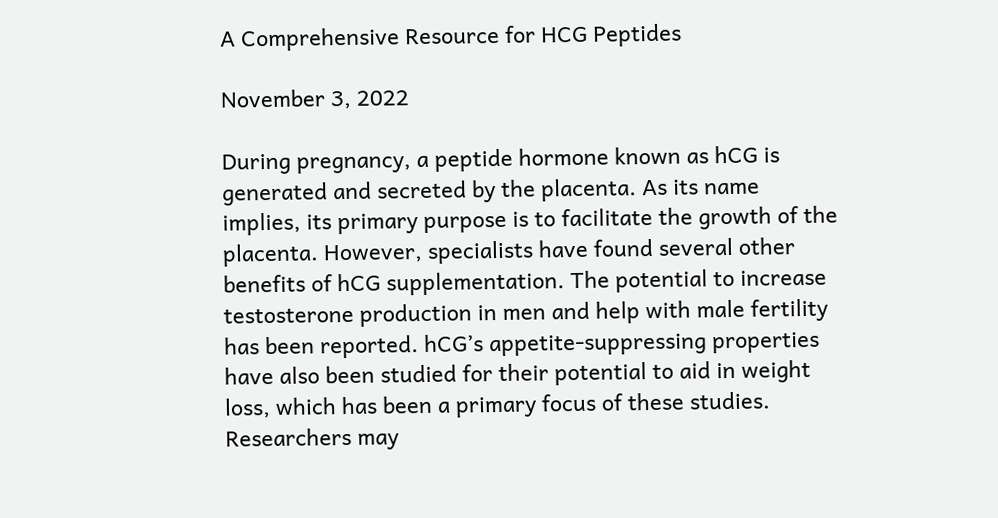A Comprehensive Resource for HCG Peptides

November 3, 2022

During pregnancy, a peptide hormone known as hCG is generated and secreted by the placenta. As its name implies, its primary purpose is to facilitate the growth of the placenta. However, specialists have found several other benefits of hCG supplementation. The potential to increase testosterone production in men and help with male fertility has been reported. hCG’s appetite-suppressing properties have also been studied for their potential to aid in weight loss, which has been a primary focus of these studies. Researchers may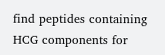find peptides containing HCG components for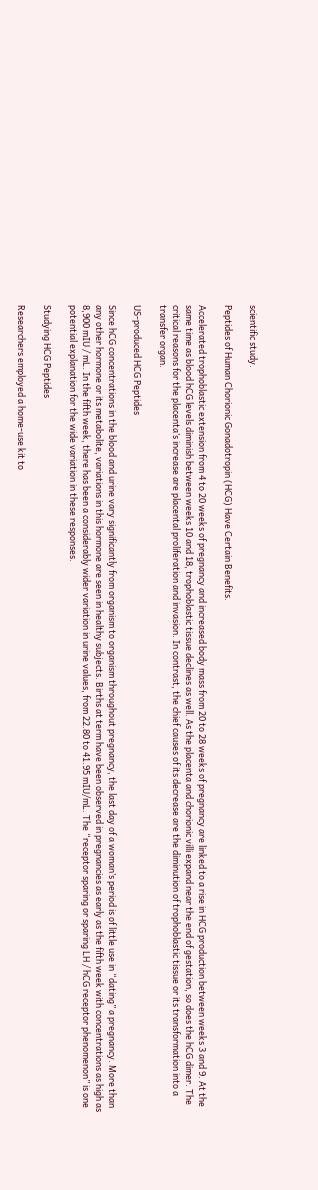scientific study.

Peptides of Human Chorionic Gonadotropin (HCG) Have Certain Benefits.

Accelerated trophoblastic extension from 4 to 20 weeks of pregnancy and increased body mass from 20 to 28 weeks of pregnancy are linked to a rise in HCG production between weeks 3 and 9. At the same time as blood hCG levels diminish between weeks 10 and 18, trophoblastic tissue declines as well. As the placenta and chorionic villi expand near the end of gestation, so does the hCG dimer. The critical reasons for the placenta’s increase are placental proliferation and invasion. In contrast, the chief causes of its decrease are the diminution of trophoblastic tissue or its transformation into a transfer organ.

US-produced HCG Peptides

Since hCG concentrations in the blood and urine vary significantly from organism to organism throughout pregnancy, the last day of a woman’s period is of little use in “dating” a pregnancy. More than any other hormone or its metabolite, variations in this hormone are seen in healthy subjects. Births at term have been observed in pregnancies as early as the fifth week with concentrations as high as 8,900 mIU / mL. In the fifth week, there has been a considerably wider variation in urine values, from 22.80 to 41.95 mIU/mL. The “receptor sparing or sparing LH / hCG receptor phenomenon” is one potential explanation for the wide variation in these responses.

Studying HCG Peptides

Researchers employed a home-use kit to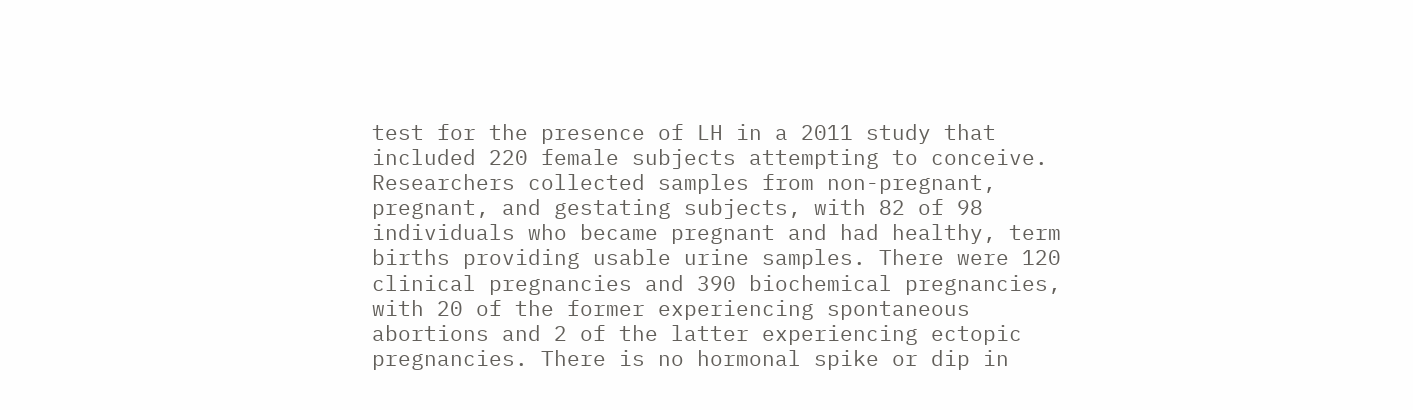test for the presence of LH in a 2011 study that included 220 female subjects attempting to conceive. Researchers collected samples from non-pregnant, pregnant, and gestating subjects, with 82 of 98 individuals who became pregnant and had healthy, term births providing usable urine samples. There were 120 clinical pregnancies and 390 biochemical pregnancies, with 20 of the former experiencing spontaneous abortions and 2 of the latter experiencing ectopic pregnancies. There is no hormonal spike or dip in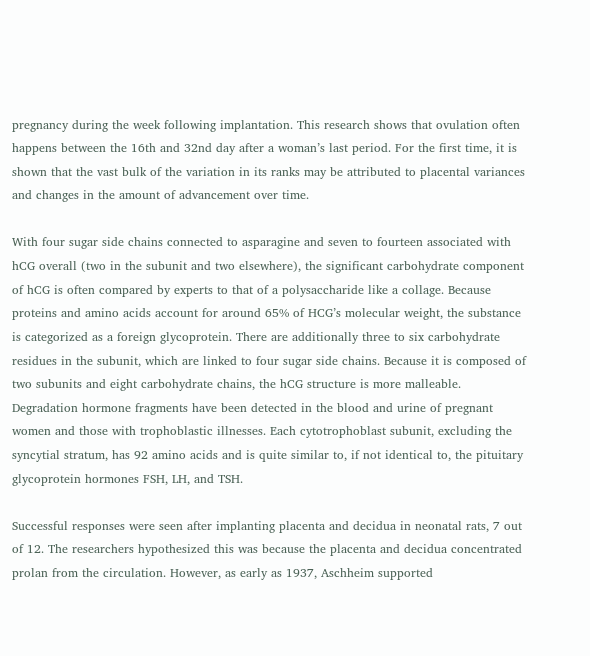pregnancy during the week following implantation. This research shows that ovulation often happens between the 16th and 32nd day after a woman’s last period. For the first time, it is shown that the vast bulk of the variation in its ranks may be attributed to placental variances and changes in the amount of advancement over time.

With four sugar side chains connected to asparagine and seven to fourteen associated with hCG overall (two in the subunit and two elsewhere), the significant carbohydrate component of hCG is often compared by experts to that of a polysaccharide like a collage. Because proteins and amino acids account for around 65% of HCG’s molecular weight, the substance is categorized as a foreign glycoprotein. There are additionally three to six carbohydrate residues in the subunit, which are linked to four sugar side chains. Because it is composed of two subunits and eight carbohydrate chains, the hCG structure is more malleable. Degradation hormone fragments have been detected in the blood and urine of pregnant women and those with trophoblastic illnesses. Each cytotrophoblast subunit, excluding the syncytial stratum, has 92 amino acids and is quite similar to, if not identical to, the pituitary glycoprotein hormones FSH, LH, and TSH.

Successful responses were seen after implanting placenta and decidua in neonatal rats, 7 out of 12. The researchers hypothesized this was because the placenta and decidua concentrated prolan from the circulation. However, as early as 1937, Aschheim supported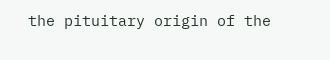the pituitary origin of the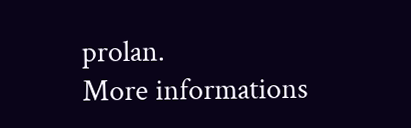prolan.
More informations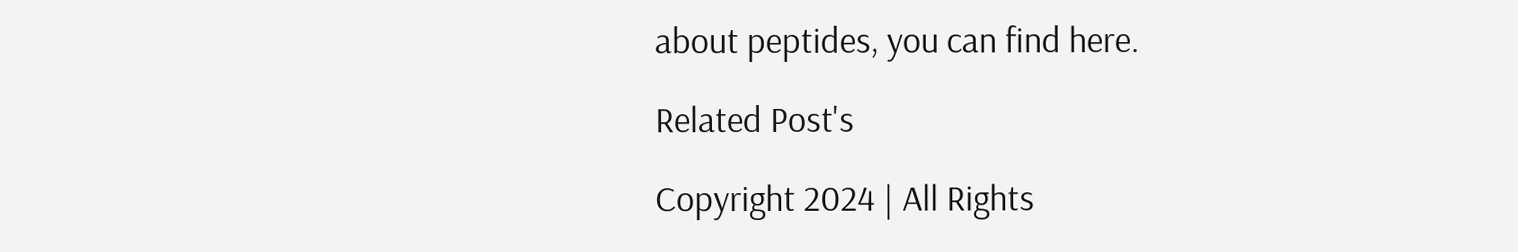about peptides, you can find here.

Related Post's

Copyright 2024 | All Rights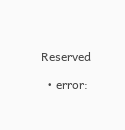Reserved

  • error: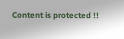Content is protected !!